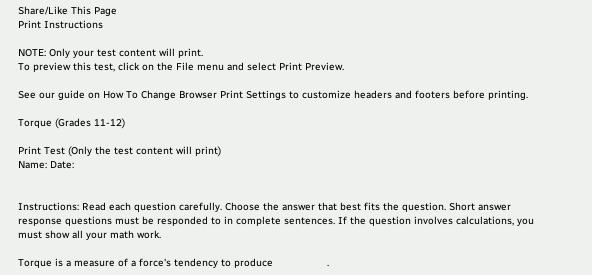Share/Like This Page
Print Instructions

NOTE: Only your test content will print.
To preview this test, click on the File menu and select Print Preview.

See our guide on How To Change Browser Print Settings to customize headers and footers before printing.

Torque (Grades 11-12)

Print Test (Only the test content will print)
Name: Date:


Instructions: Read each question carefully. Choose the answer that best fits the question. Short answer response questions must be responded to in complete sentences. If the question involves calculations, you must show all your math work.

Torque is a measure of a force's tendency to produce                  .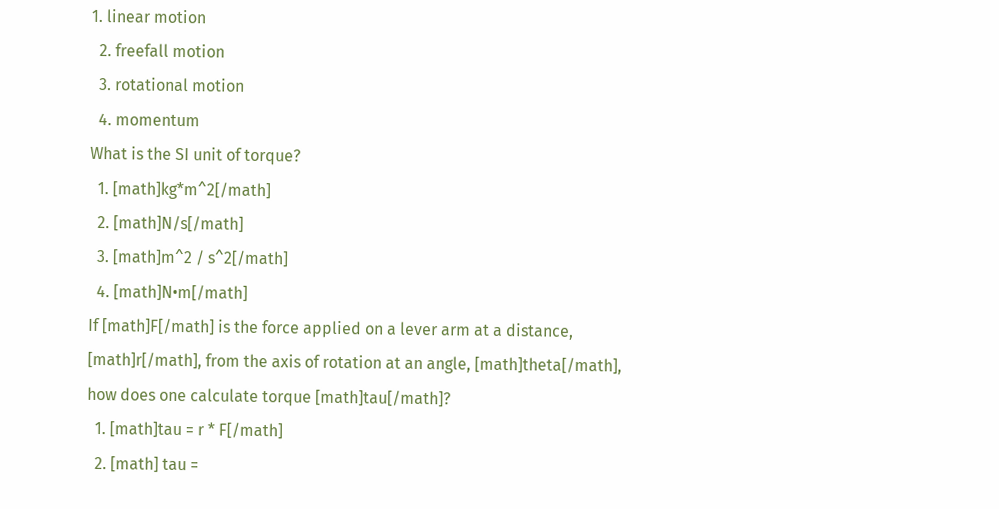1. linear motion
  2. freefall motion
  3. rotational motion
  4. momentum
What is the SI unit of torque?
  1. [math]kg*m^2[/math]
  2. [math]N/s[/math]
  3. [math]m^2 / s^2[/math]
  4. [math]N•m[/math]
If [math]F[/math] is the force applied on a lever arm at a distance, [math]r[/math], from the axis of rotation at an angle, [math]theta[/math], how does one calculate torque [math]tau[/math]?
  1. [math]tau = r * F[/math]
  2. [math] tau =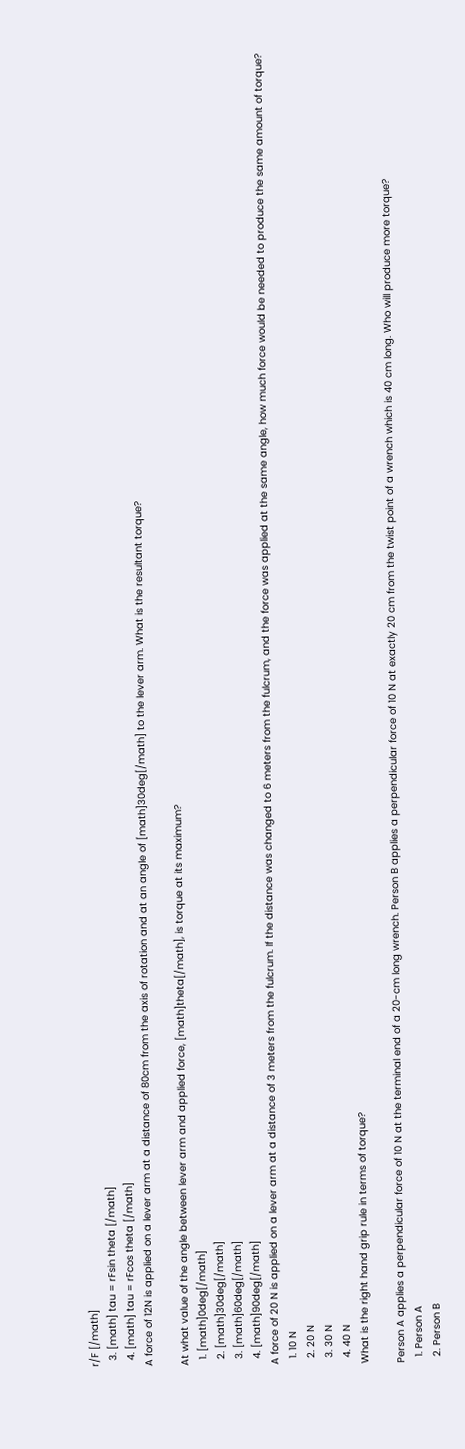r/F [/math]
  3. [math] tau = rFsin theta [/math]
  4. [math] tau = rFcos theta [/math]
A force of 12N is applied on a lever arm at a distance of 80cm from the axis of rotation and at an angle of [math]30deg[/math] to the lever arm. What is the resultant torque?

At what value of the angle between lever arm and applied force, [math]theta[/math], is torque at its maximum?
  1. [math]0deg[/math]
  2. [math]30deg[/math]
  3. [math]60deg[/math]
  4. [math]90deg[/math]
A force of 20 N is applied on a lever arm at a distance of 3 meters from the fulcrum. If the distance was changed to 6 meters from the fulcrum, and the force was applied at the same angle, how much force would be needed to produce the same amount of torque?
  1. 10 N
  2. 20 N
  3. 30 N
  4. 40 N
What is the right hand grip rule in terms of torque?

Person A applies a perpendicular force of 10 N at the terminal end of a 20-cm long wrench. Person B applies a perpendicular force of 10 N at exactly 20 cm from the twist point of a wrench which is 40 cm long. Who will produce more torque?
  1. Person A
  2. Person B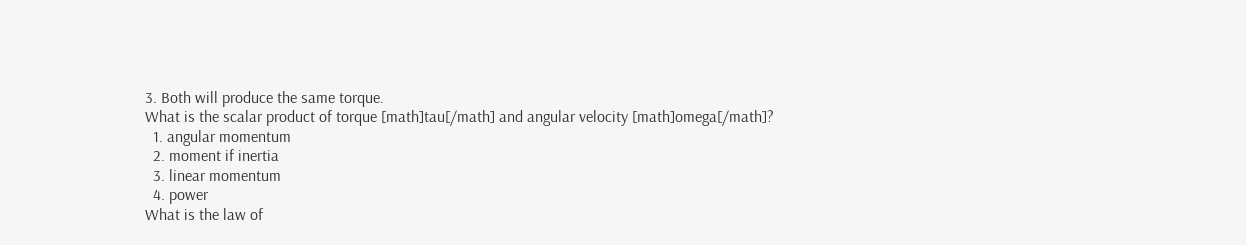3. Both will produce the same torque.
What is the scalar product of torque [math]tau[/math] and angular velocity [math]omega[/math]?
  1. angular momentum
  2. moment if inertia
  3. linear momentum
  4. power
What is the law of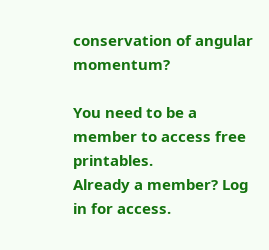conservation of angular momentum?

You need to be a member to access free printables.
Already a member? Log in for access.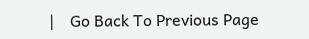|    Go Back To Previous Page